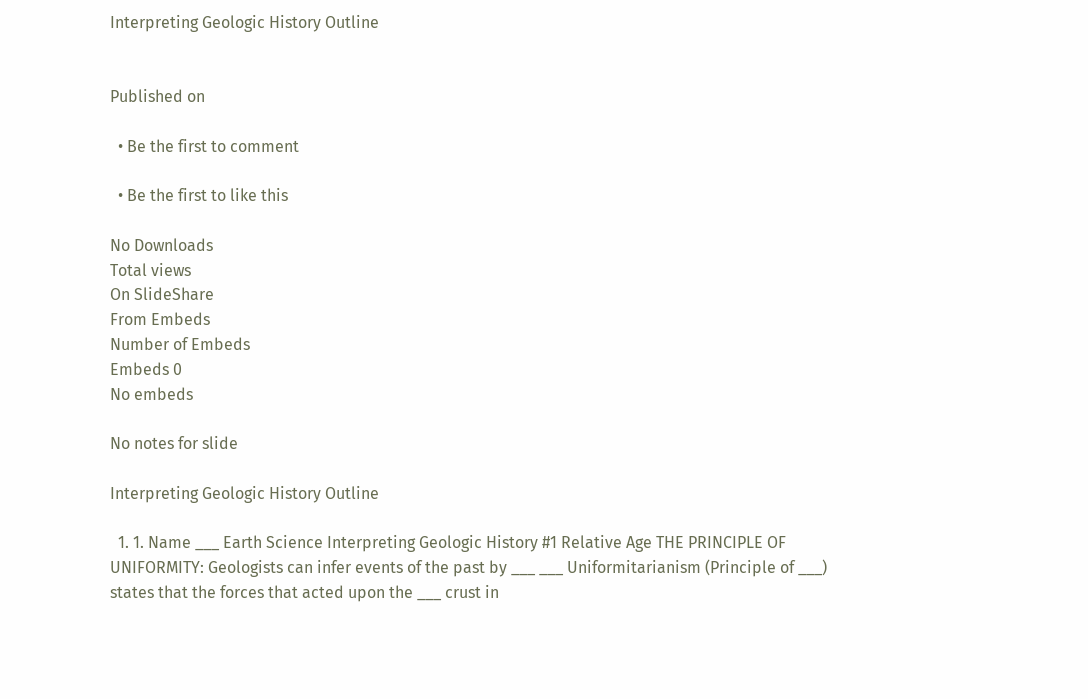Interpreting Geologic History Outline


Published on

  • Be the first to comment

  • Be the first to like this

No Downloads
Total views
On SlideShare
From Embeds
Number of Embeds
Embeds 0
No embeds

No notes for slide

Interpreting Geologic History Outline

  1. 1. Name ___ Earth Science Interpreting Geologic History #1 Relative Age THE PRINCIPLE OF UNIFORMITY: Geologists can infer events of the past by ___ ___ Uniformitarianism (Principle of ___) states that the forces that acted upon the ___ crust in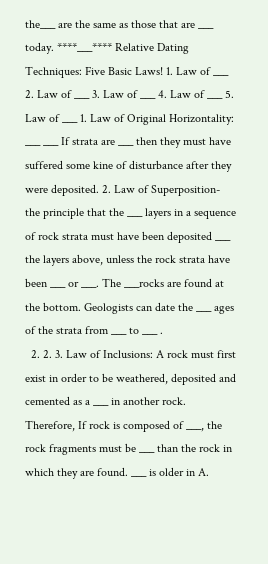the___ are the same as those that are ___ today. ****___**** Relative Dating Techniques: Five Basic Laws! 1. Law of ___ 2. Law of ___ 3. Law of ___ 4. Law of ___ 5. Law of ___ 1. Law of Original Horizontality: ___ ___ If strata are ___ then they must have suffered some kine of disturbance after they were deposited. 2. Law of Superposition- the principle that the ___ layers in a sequence of rock strata must have been deposited ___ the layers above, unless the rock strata have been ___ or ___. The ___rocks are found at the bottom. Geologists can date the ___ ages of the strata from ___ to ___ .
  2. 2. 3. Law of Inclusions: A rock must first exist in order to be weathered, deposited and cemented as a ___ in another rock. Therefore, If rock is composed of ___, the rock fragments must be ___ than the rock in which they are found. ___ is older in A.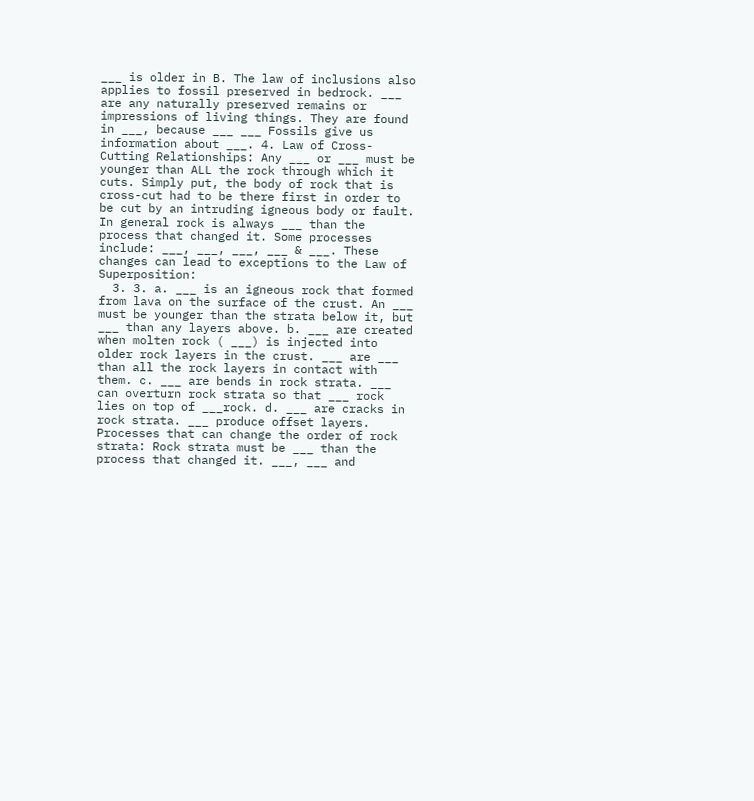___ is older in B. The law of inclusions also applies to fossil preserved in bedrock. ___ are any naturally preserved remains or impressions of living things. They are found in ___, because ___ ___ Fossils give us information about ___. 4. Law of Cross-Cutting Relationships: Any ___ or ___ must be younger than ALL the rock through which it cuts. Simply put, the body of rock that is cross-cut had to be there first in order to be cut by an intruding igneous body or fault. In general rock is always ___ than the process that changed it. Some processes include: ___, ___, ___, ___ & ___. These changes can lead to exceptions to the Law of Superposition:
  3. 3. a. ___ is an igneous rock that formed from lava on the surface of the crust. An ___ must be younger than the strata below it, but ___ than any layers above. b. ___ are created when molten rock ( ___) is injected into older rock layers in the crust. ___ are ___ than all the rock layers in contact with them. c. ___ are bends in rock strata. ___ can overturn rock strata so that ___ rock lies on top of ___rock. d. ___ are cracks in rock strata. ___ produce offset layers. Processes that can change the order of rock strata: Rock strata must be ___ than the process that changed it. ___, ___ and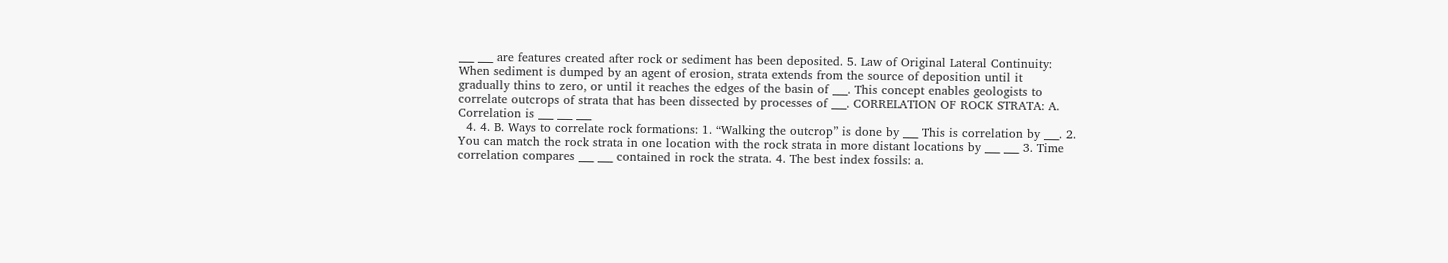___ ___ are features created after rock or sediment has been deposited. 5. Law of Original Lateral Continuity: When sediment is dumped by an agent of erosion, strata extends from the source of deposition until it gradually thins to zero, or until it reaches the edges of the basin of ___. This concept enables geologists to correlate outcrops of strata that has been dissected by processes of ___. CORRELATION OF ROCK STRATA: A. Correlation is ___ ___ ___
  4. 4. B. Ways to correlate rock formations: 1. “Walking the outcrop” is done by ___ This is correlation by ___. 2. You can match the rock strata in one location with the rock strata in more distant locations by ___ ___ 3. Time correlation compares ___ ___ contained in rock the strata. 4. The best index fossils: a.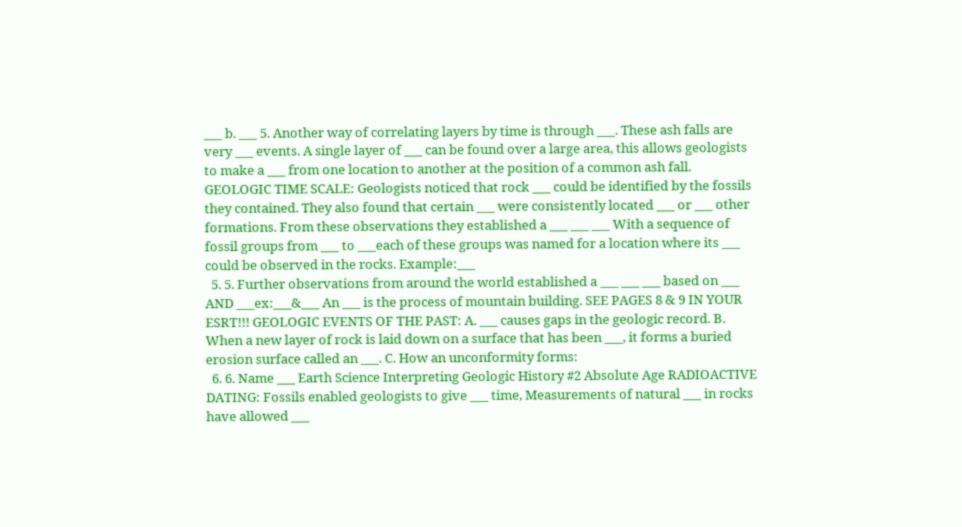___ b. ___ 5. Another way of correlating layers by time is through ___. These ash falls are very ___ events. A single layer of ___ can be found over a large area, this allows geologists to make a ___ from one location to another at the position of a common ash fall. GEOLOGIC TIME SCALE: Geologists noticed that rock ___ could be identified by the fossils they contained. They also found that certain ___ were consistently located ___ or ___ other formations. From these observations they established a ___ ___ ___ With a sequence of fossil groups from ___ to ___each of these groups was named for a location where its ___ could be observed in the rocks. Example:___
  5. 5. Further observations from around the world established a ___ ___ ___ based on ___ AND ___ex:___&___ An ___ is the process of mountain building. SEE PAGES 8 & 9 IN YOUR ESRT!!! GEOLOGIC EVENTS OF THE PAST: A. ___ causes gaps in the geologic record. B. When a new layer of rock is laid down on a surface that has been ___, it forms a buried erosion surface called an ___. C. How an unconformity forms:
  6. 6. Name ___ Earth Science Interpreting Geologic History #2 Absolute Age RADIOACTIVE DATING: Fossils enabled geologists to give ___ time, Measurements of natural ___ in rocks have allowed ___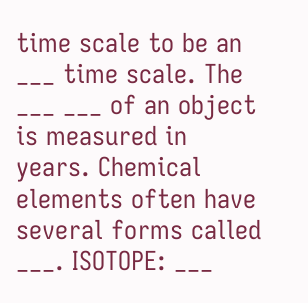time scale to be an ___ time scale. The ___ ___ of an object is measured in years. Chemical elements often have several forms called ___. ISOTOPE: ___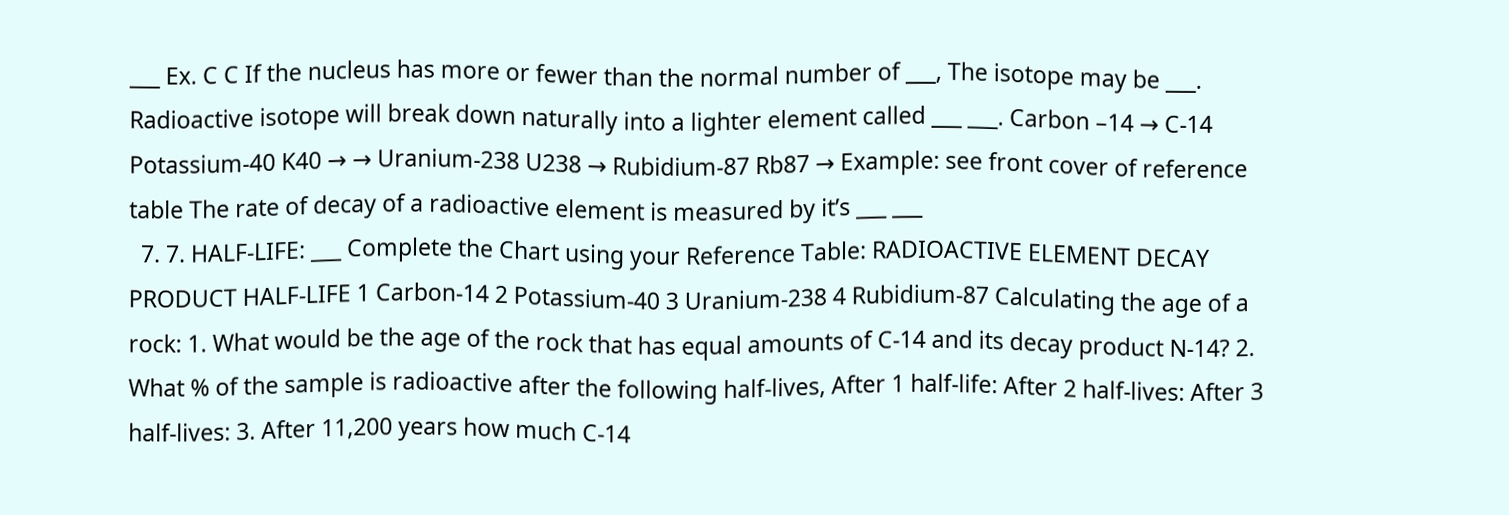___ Ex. C C If the nucleus has more or fewer than the normal number of ___, The isotope may be ___. Radioactive isotope will break down naturally into a lighter element called ___ ___. Carbon –14 → C-14 Potassium-40 K40 → → Uranium-238 U238 → Rubidium-87 Rb87 → Example: see front cover of reference table The rate of decay of a radioactive element is measured by it’s ___ ___
  7. 7. HALF-LIFE: ___ Complete the Chart using your Reference Table: RADIOACTIVE ELEMENT DECAY PRODUCT HALF-LIFE 1 Carbon-14 2 Potassium-40 3 Uranium-238 4 Rubidium-87 Calculating the age of a rock: 1. What would be the age of the rock that has equal amounts of C-14 and its decay product N-14? 2. What % of the sample is radioactive after the following half-lives, After 1 half-life: After 2 half-lives: After 3 half-lives: 3. After 11,200 years how much C-14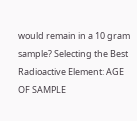would remain in a 10 gram sample? Selecting the Best Radioactive Element: AGE OF SAMPLE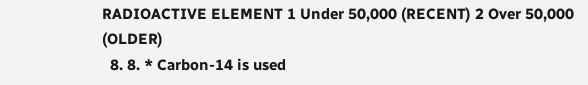RADIOACTIVE ELEMENT 1 Under 50,000 (RECENT) 2 Over 50,000 (OLDER)
  8. 8. * Carbon-14 is used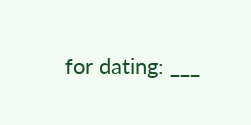for dating: ___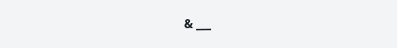& ___